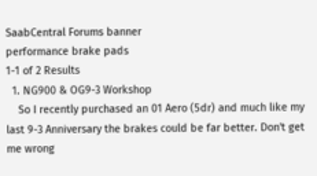SaabCentral Forums banner
performance brake pads
1-1 of 2 Results
  1. NG900 & OG9-3 Workshop
    So I recently purchased an 01 Aero (5dr) and much like my last 9-3 Anniversary the brakes could be far better. Don't get me wrong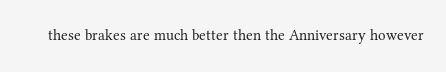these brakes are much better then the Anniversary however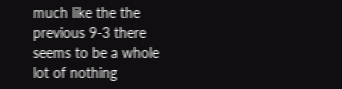much like the the previous 9-3 there seems to be a whole lot of nothing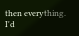then everything. I'd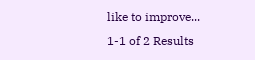like to improve...
1-1 of 2 Results